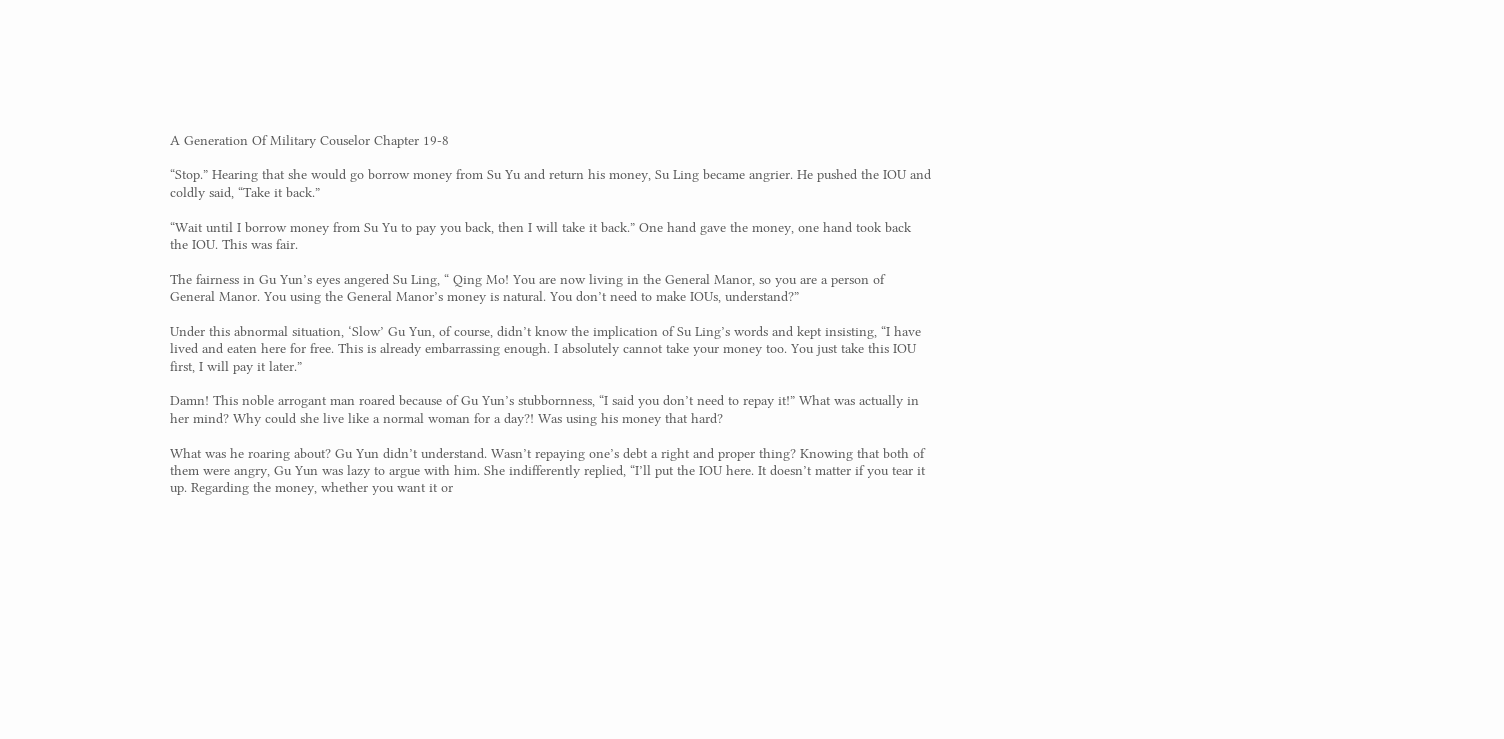A Generation Of Military Couselor Chapter 19-8

“Stop.” Hearing that she would go borrow money from Su Yu and return his money, Su Ling became angrier. He pushed the IOU and coldly said, “Take it back.”

“Wait until I borrow money from Su Yu to pay you back, then I will take it back.” One hand gave the money, one hand took back the IOU. This was fair.

The fairness in Gu Yun’s eyes angered Su Ling, “ Qing Mo! You are now living in the General Manor, so you are a person of General Manor. You using the General Manor’s money is natural. You don’t need to make IOUs, understand?”

Under this abnormal situation, ‘Slow’ Gu Yun, of course, didn’t know the implication of Su Ling’s words and kept insisting, “I have lived and eaten here for free. This is already embarrassing enough. I absolutely cannot take your money too. You just take this IOU first, I will pay it later.”

Damn! This noble arrogant man roared because of Gu Yun’s stubbornness, “I said you don’t need to repay it!” What was actually in her mind? Why could she live like a normal woman for a day?! Was using his money that hard?

What was he roaring about? Gu Yun didn’t understand. Wasn’t repaying one’s debt a right and proper thing? Knowing that both of them were angry, Gu Yun was lazy to argue with him. She indifferently replied, “I’ll put the IOU here. It doesn’t matter if you tear it up. Regarding the money, whether you want it or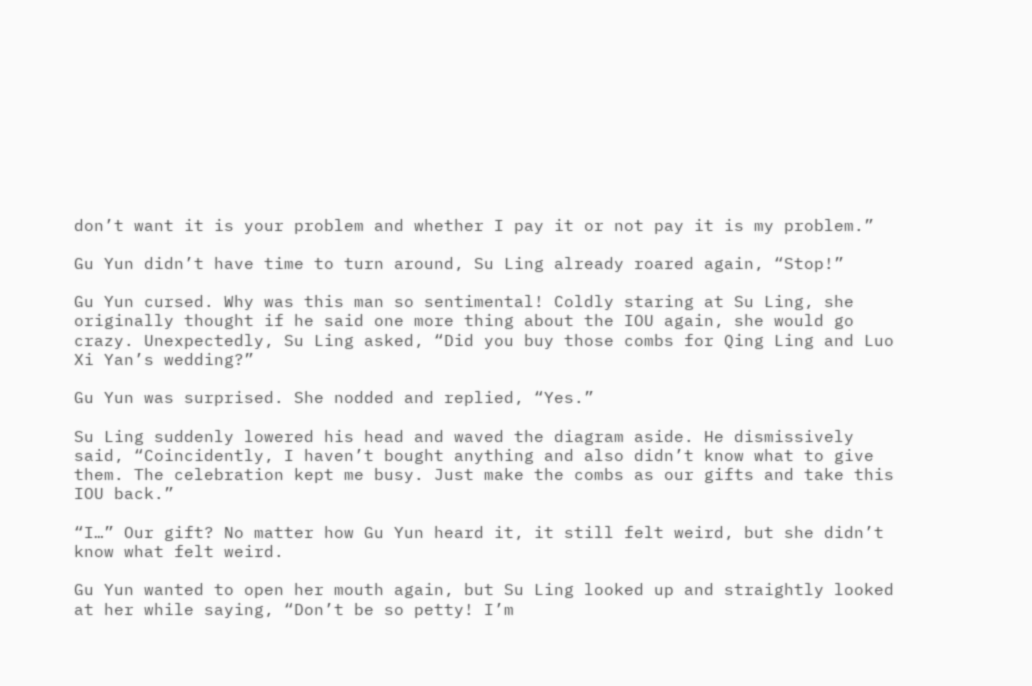don’t want it is your problem and whether I pay it or not pay it is my problem.”

Gu Yun didn’t have time to turn around, Su Ling already roared again, “Stop!”

Gu Yun cursed. Why was this man so sentimental! Coldly staring at Su Ling, she originally thought if he said one more thing about the IOU again, she would go crazy. Unexpectedly, Su Ling asked, “Did you buy those combs for Qing Ling and Luo Xi Yan’s wedding?”

Gu Yun was surprised. She nodded and replied, “Yes.”

Su Ling suddenly lowered his head and waved the diagram aside. He dismissively said, “Coincidently, I haven’t bought anything and also didn’t know what to give them. The celebration kept me busy. Just make the combs as our gifts and take this IOU back.”

“I…” Our gift? No matter how Gu Yun heard it, it still felt weird, but she didn’t know what felt weird.

Gu Yun wanted to open her mouth again, but Su Ling looked up and straightly looked at her while saying, “Don’t be so petty! I’m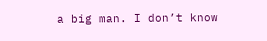a big man. I don’t know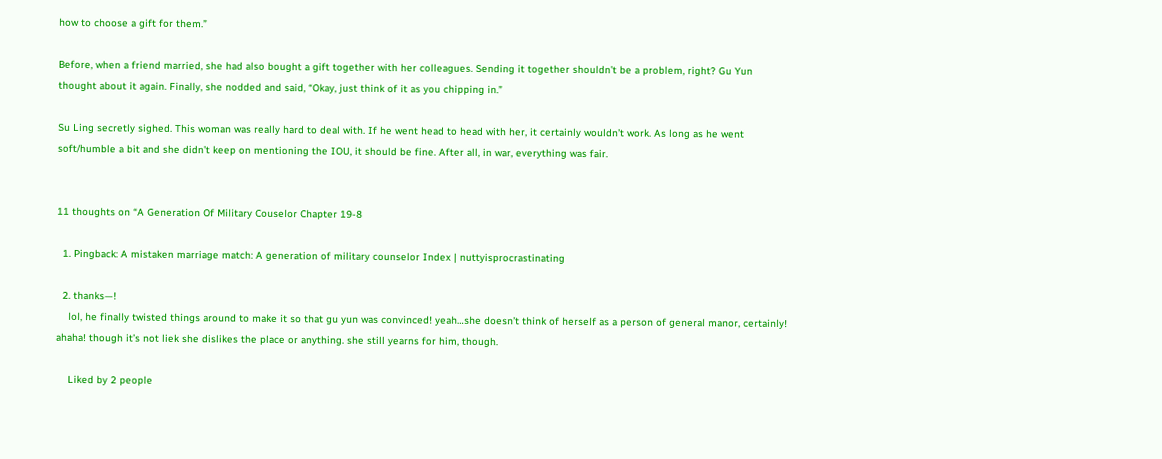how to choose a gift for them.”

Before, when a friend married, she had also bought a gift together with her colleagues. Sending it together shouldn’t be a problem, right? Gu Yun thought about it again. Finally, she nodded and said, “Okay, just think of it as you chipping in.”

Su Ling secretly sighed. This woman was really hard to deal with. If he went head to head with her, it certainly wouldn’t work. As long as he went soft/humble a bit and she didn’t keep on mentioning the IOU, it should be fine. After all, in war, everything was fair.


11 thoughts on “A Generation Of Military Couselor Chapter 19-8

  1. Pingback: A mistaken marriage match: A generation of military counselor Index | nuttyisprocrastinating

  2. thanks—!
    lol, he finally twisted things around to make it so that gu yun was convinced! yeah…she doesn’t think of herself as a person of general manor, certainly! ahaha! though it’s not liek she dislikes the place or anything. she still yearns for him, though.

    Liked by 2 people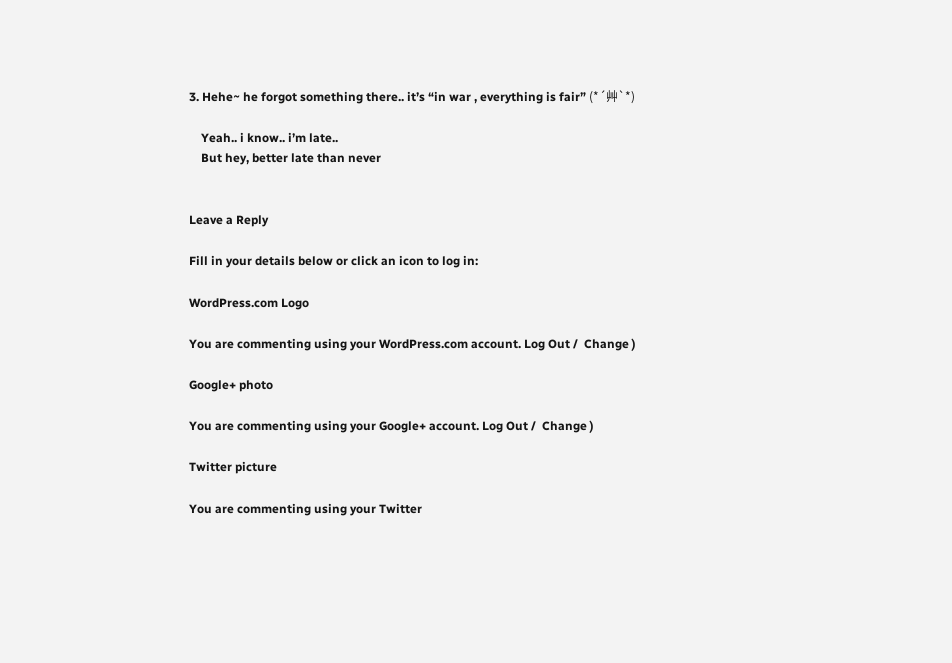3. Hehe~ he forgot something there.. it’s “in war , everything is fair” (*´艸`*)

    Yeah.. i know.. i’m late..
    But hey, better late than never


Leave a Reply

Fill in your details below or click an icon to log in:

WordPress.com Logo

You are commenting using your WordPress.com account. Log Out /  Change )

Google+ photo

You are commenting using your Google+ account. Log Out /  Change )

Twitter picture

You are commenting using your Twitter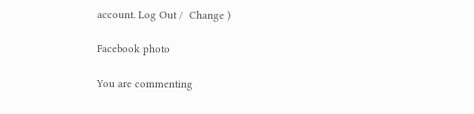account. Log Out /  Change )

Facebook photo

You are commenting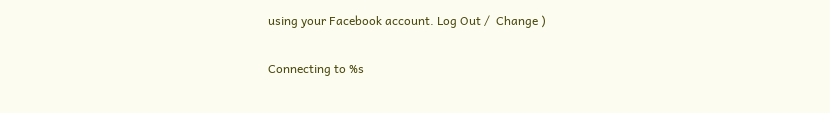using your Facebook account. Log Out /  Change )


Connecting to %s